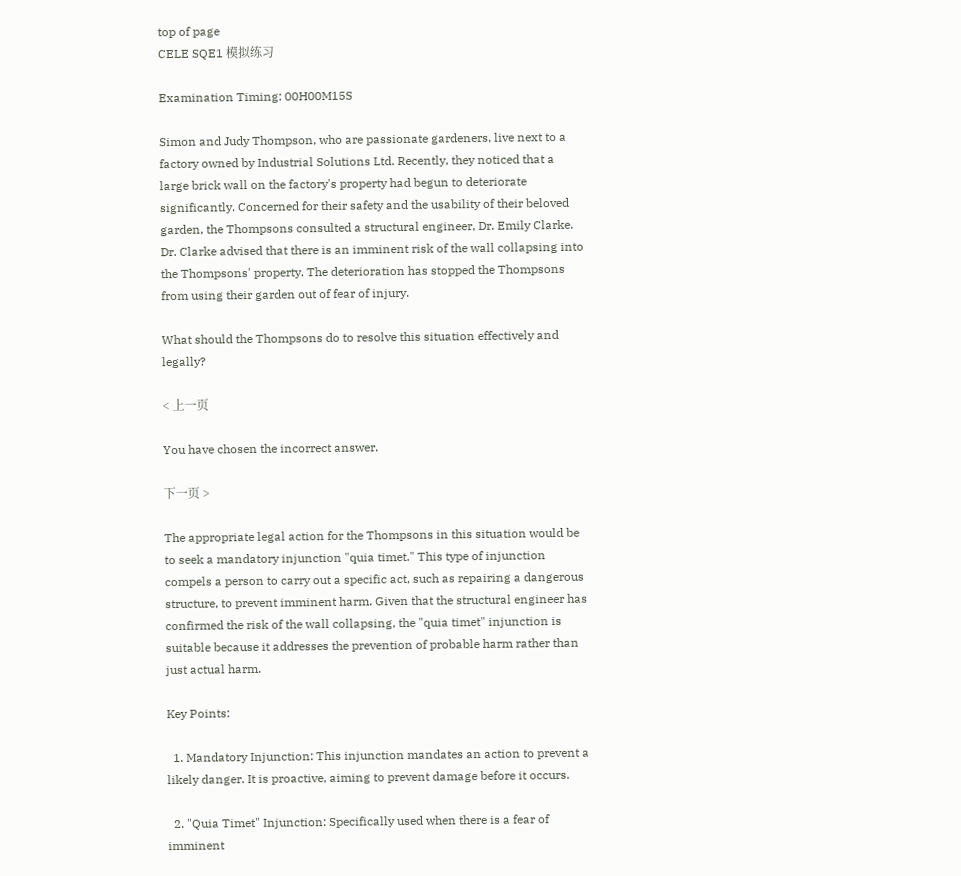top of page
CELE SQE1 模拟练习

Examination Timing: 00H00M15S

Simon and Judy Thompson, who are passionate gardeners, live next to a factory owned by Industrial Solutions Ltd. Recently, they noticed that a large brick wall on the factory's property had begun to deteriorate significantly. Concerned for their safety and the usability of their beloved garden, the Thompsons consulted a structural engineer, Dr. Emily Clarke. Dr. Clarke advised that there is an imminent risk of the wall collapsing into the Thompsons' property. The deterioration has stopped the Thompsons from using their garden out of fear of injury.

What should the Thompsons do to resolve this situation effectively and legally?

< 上一页

You have chosen the incorrect answer.

下一页 >

The appropriate legal action for the Thompsons in this situation would be to seek a mandatory injunction "quia timet." This type of injunction compels a person to carry out a specific act, such as repairing a dangerous structure, to prevent imminent harm. Given that the structural engineer has confirmed the risk of the wall collapsing, the "quia timet" injunction is suitable because it addresses the prevention of probable harm rather than just actual harm.

Key Points:

  1. Mandatory Injunction: This injunction mandates an action to prevent a likely danger. It is proactive, aiming to prevent damage before it occurs.

  2. "Quia Timet" Injunction: Specifically used when there is a fear of imminent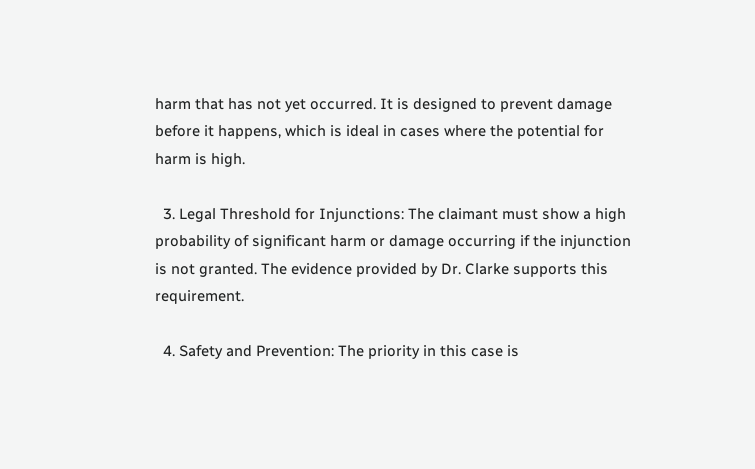harm that has not yet occurred. It is designed to prevent damage before it happens, which is ideal in cases where the potential for harm is high.

  3. Legal Threshold for Injunctions: The claimant must show a high probability of significant harm or damage occurring if the injunction is not granted. The evidence provided by Dr. Clarke supports this requirement.

  4. Safety and Prevention: The priority in this case is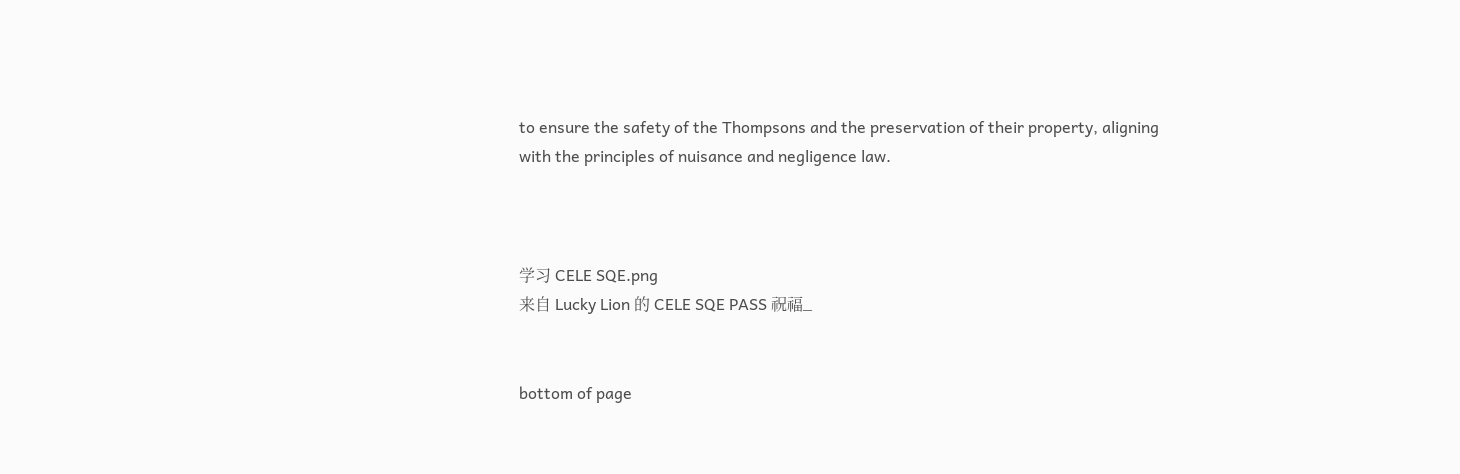to ensure the safety of the Thompsons and the preservation of their property, aligning with the principles of nuisance and negligence law.



学习 CELE SQE.png
来自 Lucky Lion 的 CELE SQE PASS 祝福_


bottom of page